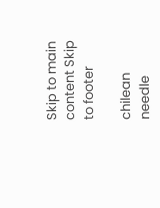Skip to main content Skip to footer

chilean needle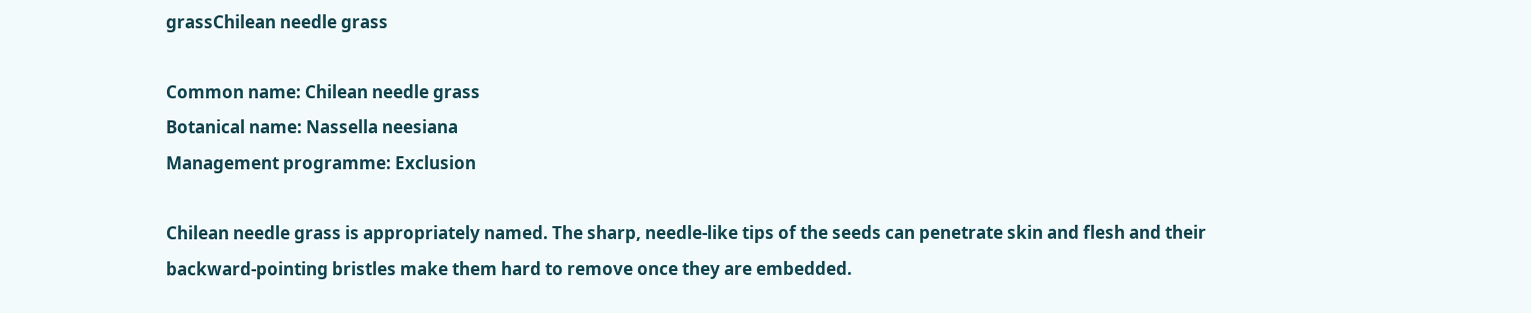grassChilean needle grass

Common name: Chilean needle grass
Botanical name: Nassella neesiana
Management programme: Exclusion

Chilean needle grass is appropriately named. The sharp, needle-like tips of the seeds can penetrate skin and flesh and their backward-pointing bristles make them hard to remove once they are embedded.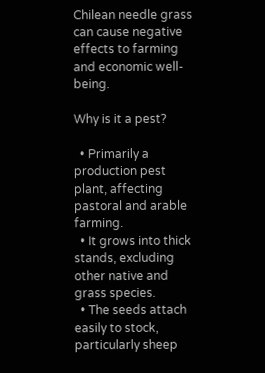Chilean needle grass can cause negative effects to farming and economic well-being.

Why is it a pest?

  • Primarily a production pest plant, affecting pastoral and arable farming.
  • It grows into thick stands, excluding other native and grass species.
  • The seeds attach easily to stock, particularly sheep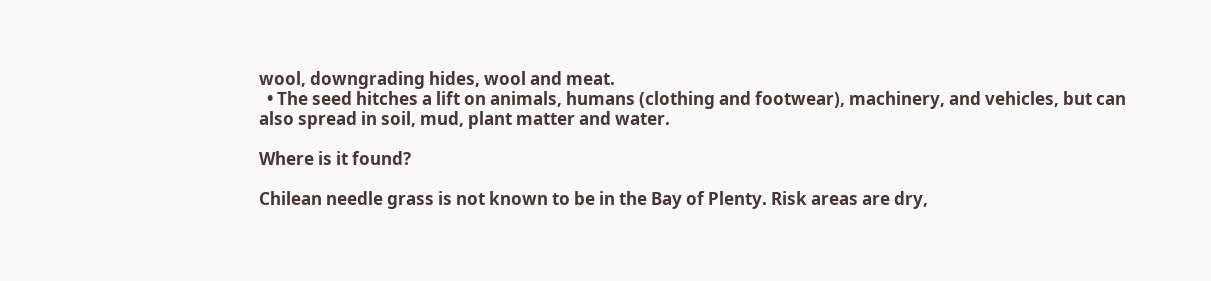wool, downgrading hides, wool and meat.
  • The seed hitches a lift on animals, humans (clothing and footwear), machinery, and vehicles, but can also spread in soil, mud, plant matter and water.

Where is it found?

Chilean needle grass is not known to be in the Bay of Plenty. Risk areas are dry,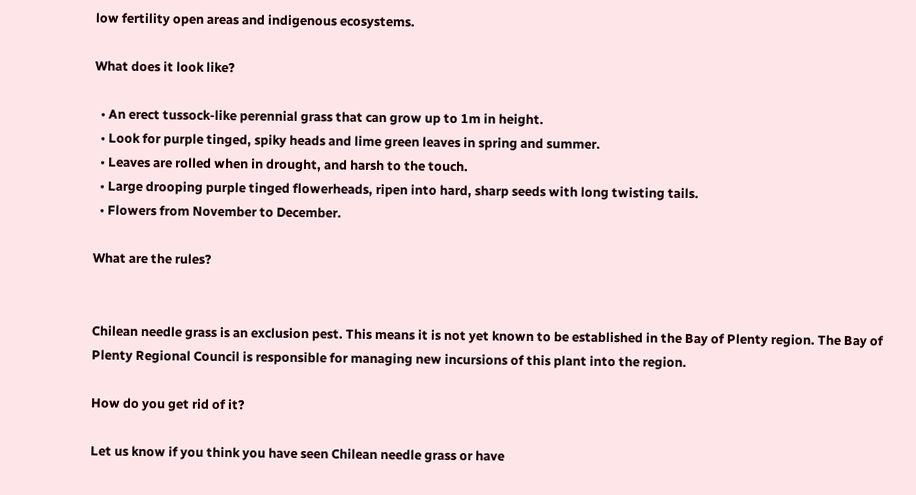low fertility open areas and indigenous ecosystems.

What does it look like?

  • An erect tussock-like perennial grass that can grow up to 1m in height.
  • Look for purple tinged, spiky heads and lime green leaves in spring and summer.
  • Leaves are rolled when in drought, and harsh to the touch.
  • Large drooping purple tinged flowerheads, ripen into hard, sharp seeds with long twisting tails.
  • Flowers from November to December.

What are the rules?


Chilean needle grass is an exclusion pest. This means it is not yet known to be established in the Bay of Plenty region. The Bay of Plenty Regional Council is responsible for managing new incursions of this plant into the region.

How do you get rid of it?

Let us know if you think you have seen Chilean needle grass or have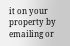it on your property by emailing or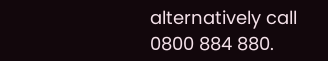alternatively call 0800 884 880.